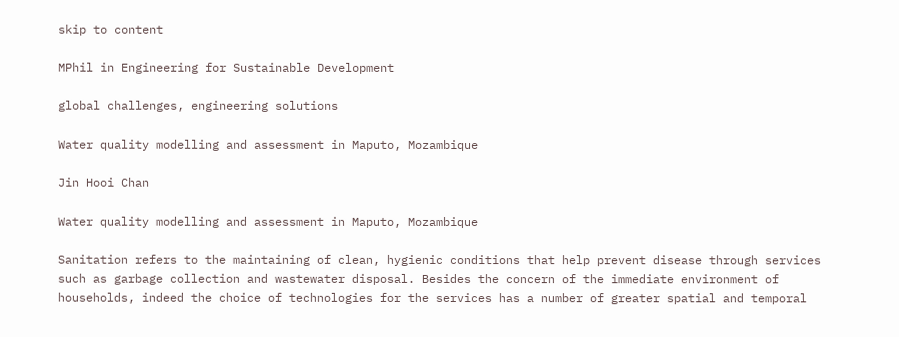skip to content

MPhil in Engineering for Sustainable Development

global challenges, engineering solutions

Water quality modelling and assessment in Maputo, Mozambique

Jin Hooi Chan

Water quality modelling and assessment in Maputo, Mozambique

Sanitation refers to the maintaining of clean, hygienic conditions that help prevent disease through services such as garbage collection and wastewater disposal. Besides the concern of the immediate environment of households, indeed the choice of technologies for the services has a number of greater spatial and temporal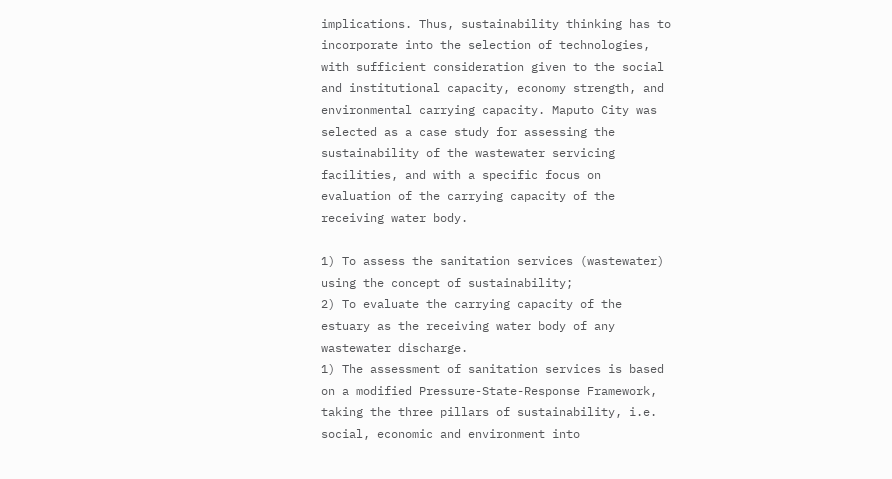implications. Thus, sustainability thinking has to incorporate into the selection of technologies, with sufficient consideration given to the social and institutional capacity, economy strength, and environmental carrying capacity. Maputo City was selected as a case study for assessing the sustainability of the wastewater servicing facilities, and with a specific focus on evaluation of the carrying capacity of the receiving water body.

1) To assess the sanitation services (wastewater) using the concept of sustainability;
2) To evaluate the carrying capacity of the estuary as the receiving water body of any wastewater discharge.
1) The assessment of sanitation services is based on a modified Pressure-State-Response Framework, taking the three pillars of sustainability, i.e. social, economic and environment into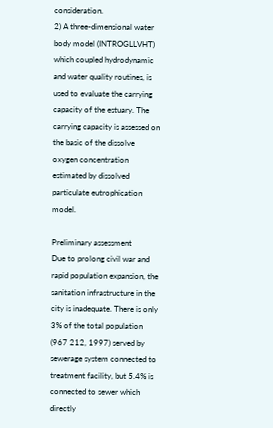consideration.
2) A three-dimensional water body model (INTROGLLVHT) which coupled hydrodynamic and water quality routines, is used to evaluate the carrying capacity of the estuary. The carrying capacity is assessed on the basic of the dissolve oxygen concentration estimated by dissolved particulate eutrophication model.

Preliminary assessment
Due to prolong civil war and rapid population expansion, the sanitation infrastructure in the city is inadequate. There is only 3% of the total population (967 212, 1997) served by sewerage system connected to treatment facility, but 5.4% is connected to sewer which directly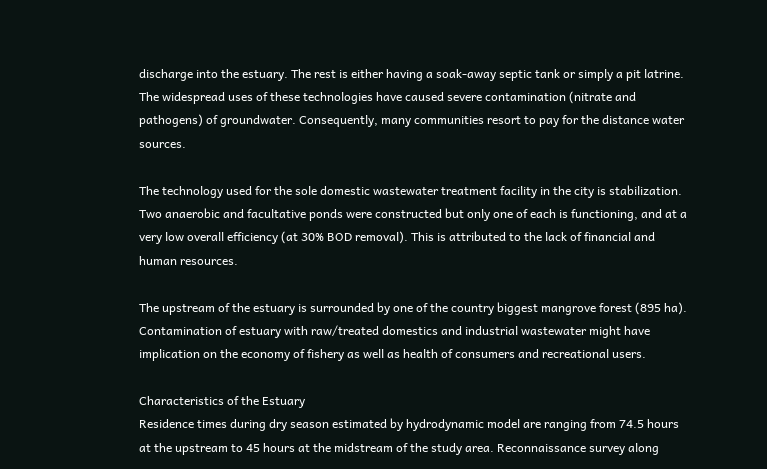discharge into the estuary. The rest is either having a soak-away septic tank or simply a pit latrine. The widespread uses of these technologies have caused severe contamination (nitrate and pathogens) of groundwater. Consequently, many communities resort to pay for the distance water sources.

The technology used for the sole domestic wastewater treatment facility in the city is stabilization. Two anaerobic and facultative ponds were constructed but only one of each is functioning, and at a very low overall efficiency (at 30% BOD removal). This is attributed to the lack of financial and human resources.

The upstream of the estuary is surrounded by one of the country biggest mangrove forest (895 ha). Contamination of estuary with raw/treated domestics and industrial wastewater might have implication on the economy of fishery as well as health of consumers and recreational users.

Characteristics of the Estuary
Residence times during dry season estimated by hydrodynamic model are ranging from 74.5 hours at the upstream to 45 hours at the midstream of the study area. Reconnaissance survey along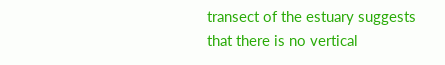transect of the estuary suggests that there is no vertical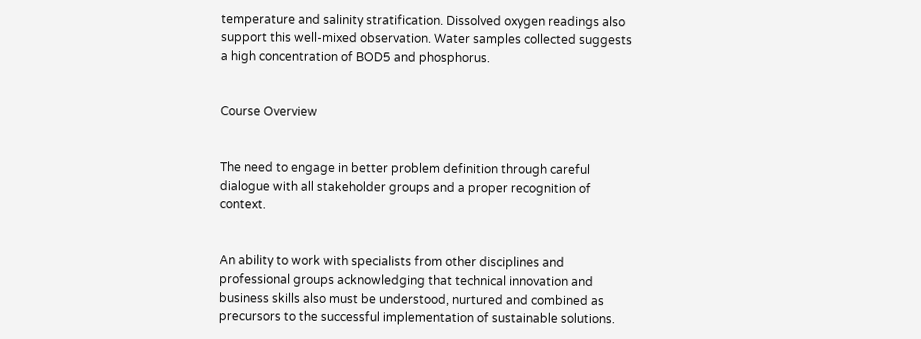temperature and salinity stratification. Dissolved oxygen readings also support this well-mixed observation. Water samples collected suggests a high concentration of BOD5 and phosphorus.


Course Overview


The need to engage in better problem definition through careful dialogue with all stakeholder groups and a proper recognition of context.


An ability to work with specialists from other disciplines and professional groups acknowledging that technical innovation and business skills also must be understood, nurtured and combined as precursors to the successful implementation of sustainable solutions.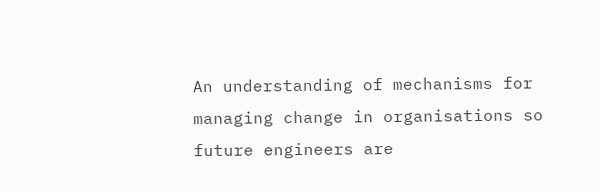An understanding of mechanisms for managing change in organisations so future engineers are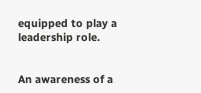equipped to play a leadership role.


An awareness of a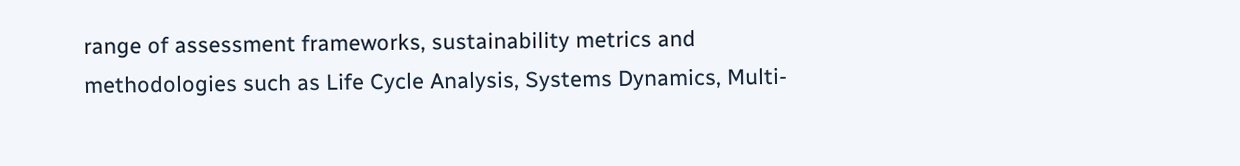range of assessment frameworks, sustainability metrics and methodologies such as Life Cycle Analysis, Systems Dynamics, Multi-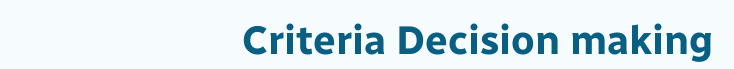Criteria Decision making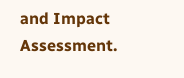and Impact Assessment.